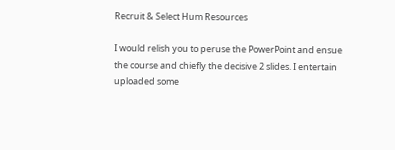Recruit & Select Hum Resources

I would relish you to peruse the PowerPoint and ensue the course and chiefly the decisive 2 slides. I entertain uploaded some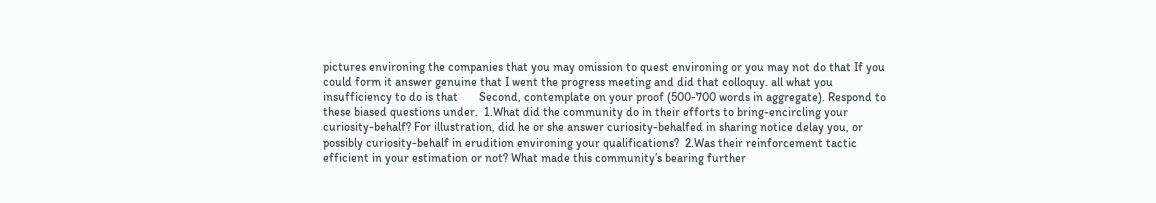pictures environing the companies that you may omission to quest environing or you may not do that If you could form it answer genuine that I went the progress meeting and did that colloquy. all what you insufficiency to do is that       Second, contemplate on your proof (500-700 words in aggregate). Respond to these biased questions under.  1.What did the community do in their efforts to bring-encircling your curiosity-behalf? For illustration, did he or she answer curiosity-behalfed in sharing notice delay you, or possibly curiosity-behalf in erudition environing your qualifications?  2.Was their reinforcement tactic efficient in your estimation or not? What made this community’s bearing further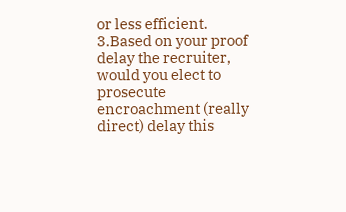or less efficient.  3.Based on your proof delay the recruiter, would you elect to prosecute encroachment (really direct) delay this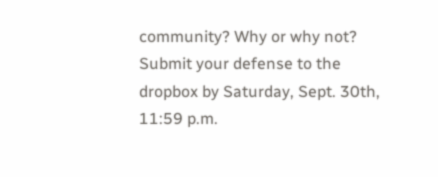community? Why or why not?  Submit your defense to the dropbox by Saturday, Sept. 30th, 11:59 p.m.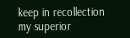keep in recollection my superior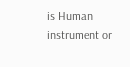is Human instrument or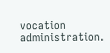vocation administration.